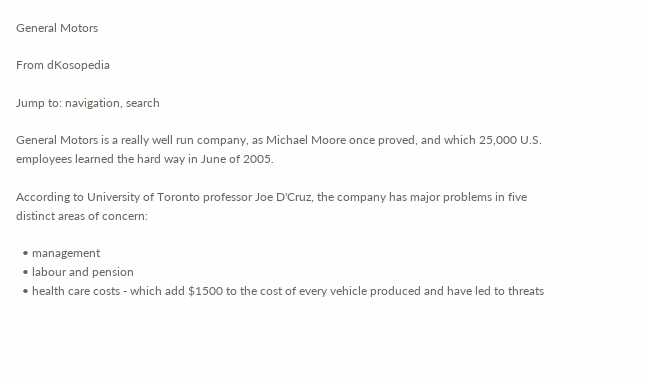General Motors

From dKosopedia

Jump to: navigation, search

General Motors is a really well run company, as Michael Moore once proved, and which 25,000 U.S. employees learned the hard way in June of 2005.

According to University of Toronto professor Joe D'Cruz, the company has major problems in five distinct areas of concern:

  • management
  • labour and pension
  • health care costs - which add $1500 to the cost of every vehicle produced and have led to threats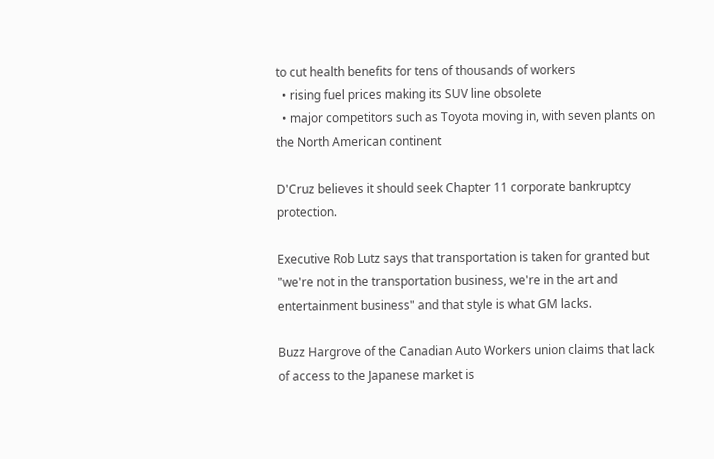to cut health benefits for tens of thousands of workers
  • rising fuel prices making its SUV line obsolete
  • major competitors such as Toyota moving in, with seven plants on the North American continent

D'Cruz believes it should seek Chapter 11 corporate bankruptcy protection.

Executive Rob Lutz says that transportation is taken for granted but "we're not in the transportation business, we're in the art and entertainment business" and that style is what GM lacks.

Buzz Hargrove of the Canadian Auto Workers union claims that lack of access to the Japanese market is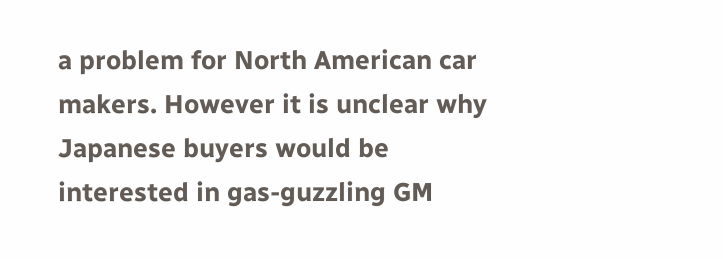a problem for North American car makers. However it is unclear why Japanese buyers would be interested in gas-guzzling GM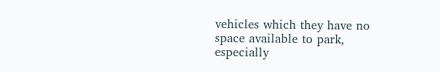vehicles which they have no space available to park, especially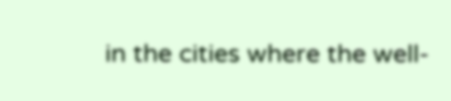in the cities where the well-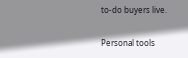to-do buyers live.

Personal tools